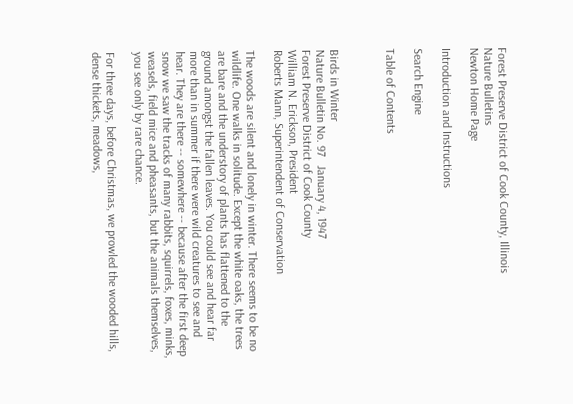Forest Preserve District of Cook County, Illinois
Nature Bulletins
Newton Home Page

Introduction and Instructions

Search Engine

Table of Contents



Birds in Winter
Nature Bulletin No. 97   January 4, 1947
Forest Preserve District of Cook County
William N. Erickson, President
Roberts Mann, Superintendent of Conservation

The woods are silent and lonely in winter. There seems to be no wildlife. One walks in solitude. Except the white oaks, the trees are bare and the understory of plants has flattened to the ground amongst the fallen leaves. You could see and hear far more than in summer if there were wild creatures to see and hear. They are there -- somewhere -- because after the first deep snow we saw the tracks of many rabbits, squirrels, foxes, minks, weasels, field mice and pheasants, but the animals themselves, you see only by rare chance.

For three days, before Christmas, we prowled the wooded hills, dense thickets, meadows,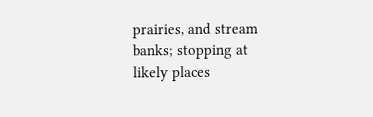prairies, and stream banks; stopping at likely places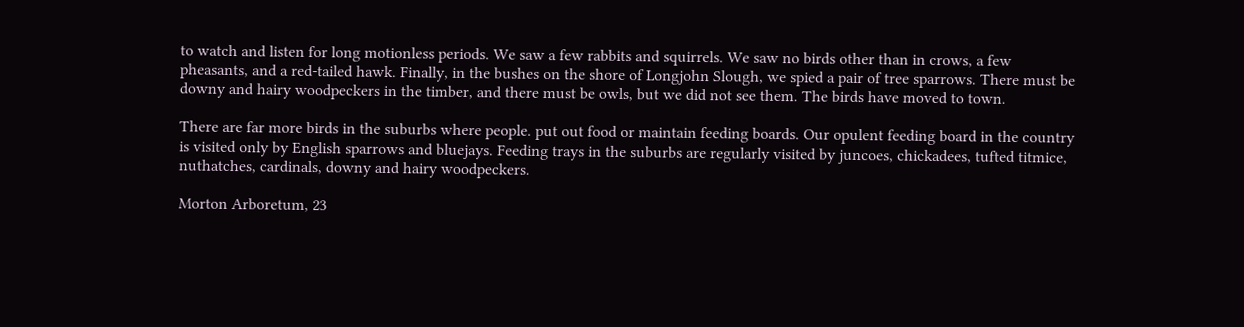to watch and listen for long motionless periods. We saw a few rabbits and squirrels. We saw no birds other than in crows, a few pheasants, and a red-tailed hawk. Finally, in the bushes on the shore of Longjohn Slough, we spied a pair of tree sparrows. There must be downy and hairy woodpeckers in the timber, and there must be owls, but we did not see them. The birds have moved to town.

There are far more birds in the suburbs where people. put out food or maintain feeding boards. Our opulent feeding board in the country is visited only by English sparrows and bluejays. Feeding trays in the suburbs are regularly visited by juncoes, chickadees, tufted titmice, nuthatches, cardinals, downy and hairy woodpeckers.

Morton Arboretum, 23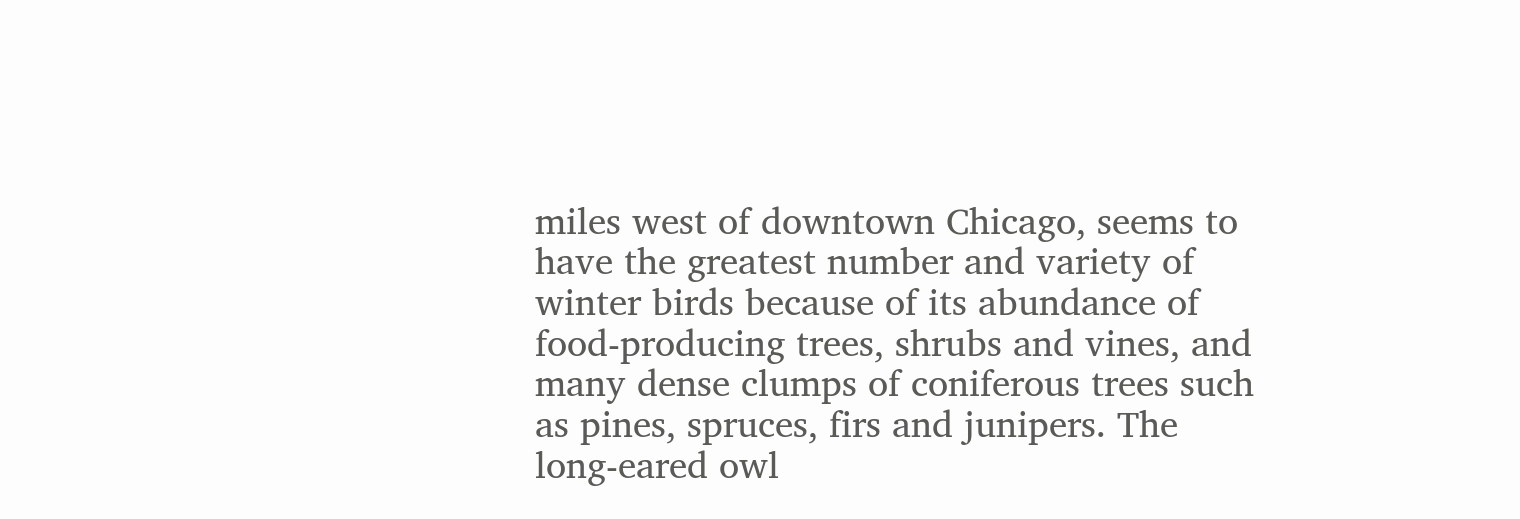miles west of downtown Chicago, seems to have the greatest number and variety of winter birds because of its abundance of food-producing trees, shrubs and vines, and many dense clumps of coniferous trees such as pines, spruces, firs and junipers. The long-eared owl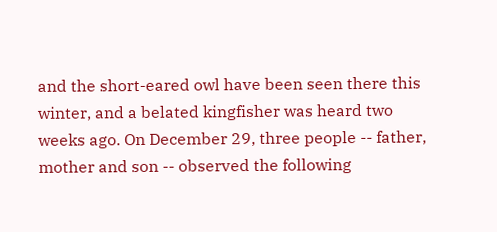and the short-eared owl have been seen there this winter, and a belated kingfisher was heard two weeks ago. On December 29, three people -- father, mother and son -- observed the following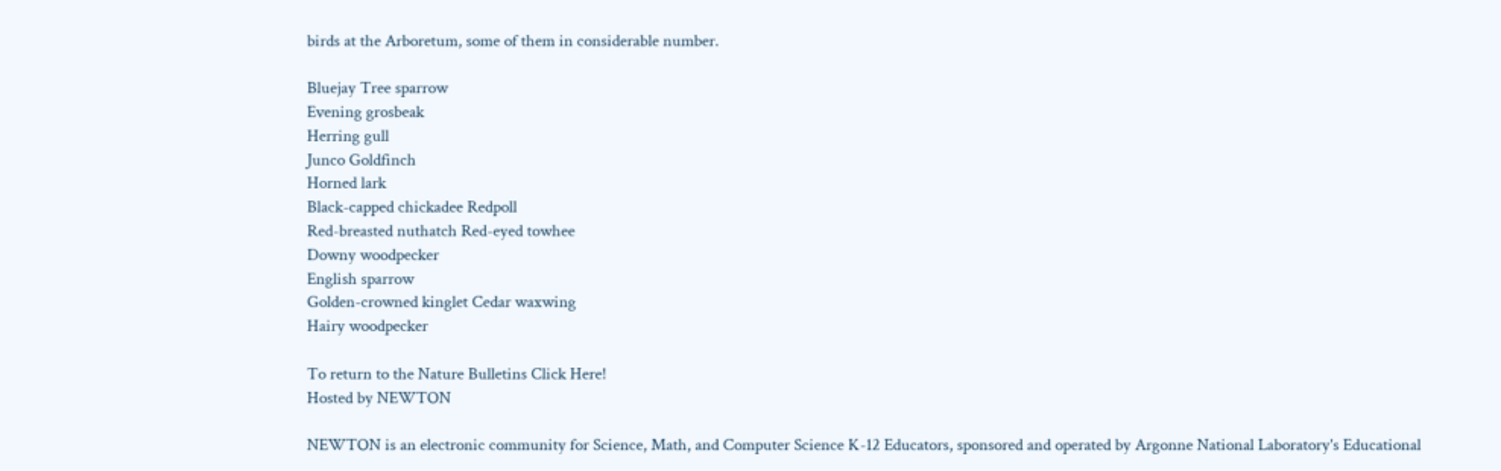birds at the Arboretum, some of them in considerable number.

Bluejay Tree sparrow
Evening grosbeak
Herring gull
Junco Goldfinch
Horned lark
Black-capped chickadee Redpoll
Red-breasted nuthatch Red-eyed towhee
Downy woodpecker
English sparrow
Golden-crowned kinglet Cedar waxwing
Hairy woodpecker

To return to the Nature Bulletins Click Here!
Hosted by NEWTON

NEWTON is an electronic community for Science, Math, and Computer Science K-12 Educators, sponsored and operated by Argonne National Laboratory's Educational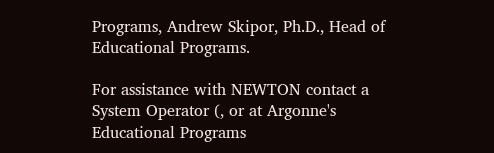Programs, Andrew Skipor, Ph.D., Head of Educational Programs.

For assistance with NEWTON contact a System Operator (, or at Argonne's Educational Programs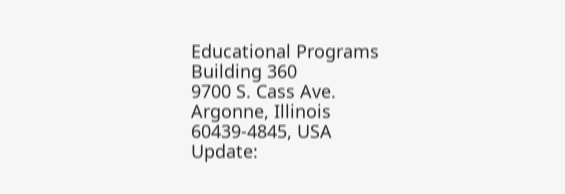Educational Programs
Building 360
9700 S. Cass Ave.
Argonne, Illinois
60439-4845, USA
Update: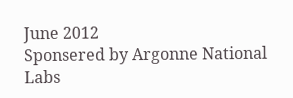June 2012
Sponsered by Argonne National Labs